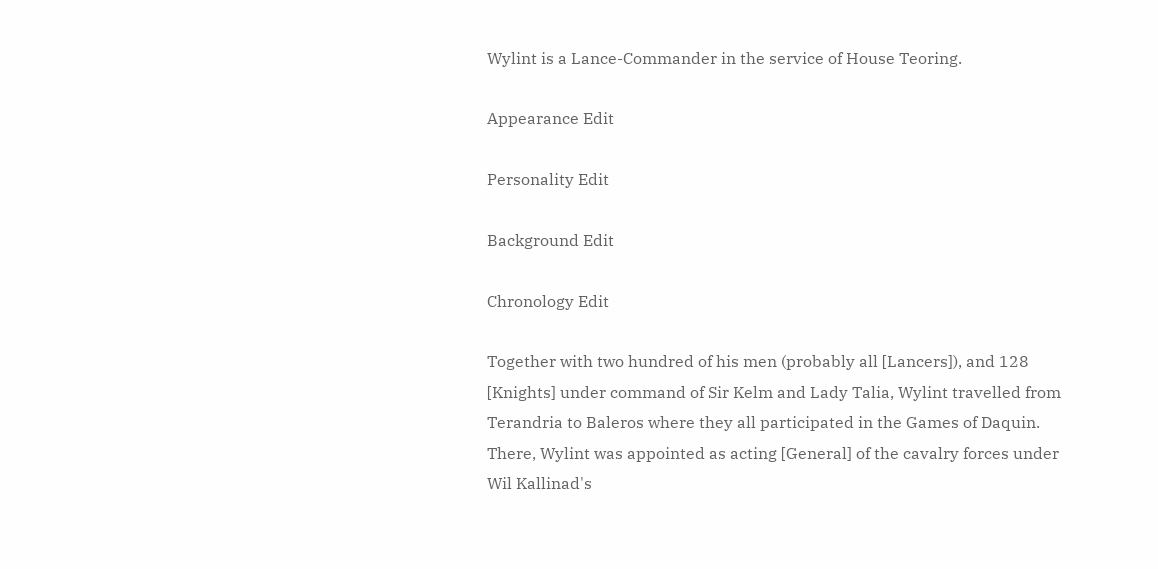Wylint is a Lance-Commander in the service of House Teoring.

Appearance Edit

Personality Edit

Background Edit

Chronology Edit

Together with two hundred of his men (probably all [Lancers]), and 128 [Knights] under command of Sir Kelm and Lady Talia, Wylint travelled from Terandria to Baleros where they all participated in the Games of Daquin. There, Wylint was appointed as acting [General] of the cavalry forces under Wil Kallinad's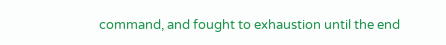command, and fought to exhaustion until the end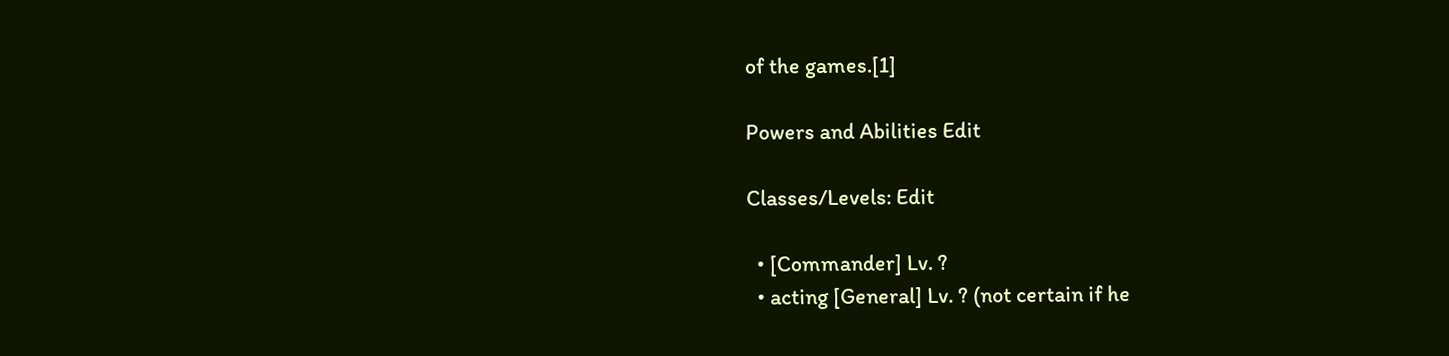of the games.[1]

Powers and Abilities Edit

Classes/Levels: Edit

  • [Commander] Lv. ?
  • acting [General] Lv. ? (not certain if he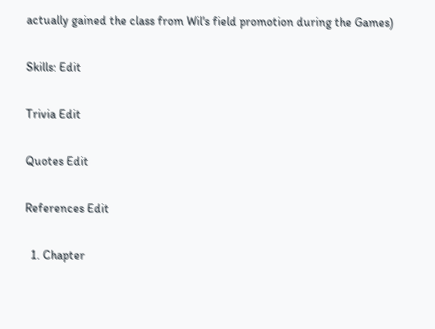actually gained the class from Wil's field promotion during the Games)

Skills: Edit

Trivia Edit

Quotes Edit

References Edit

  1. Chapter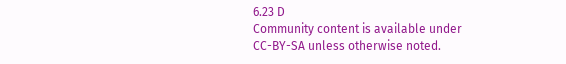6.23 D
Community content is available under CC-BY-SA unless otherwise noted.